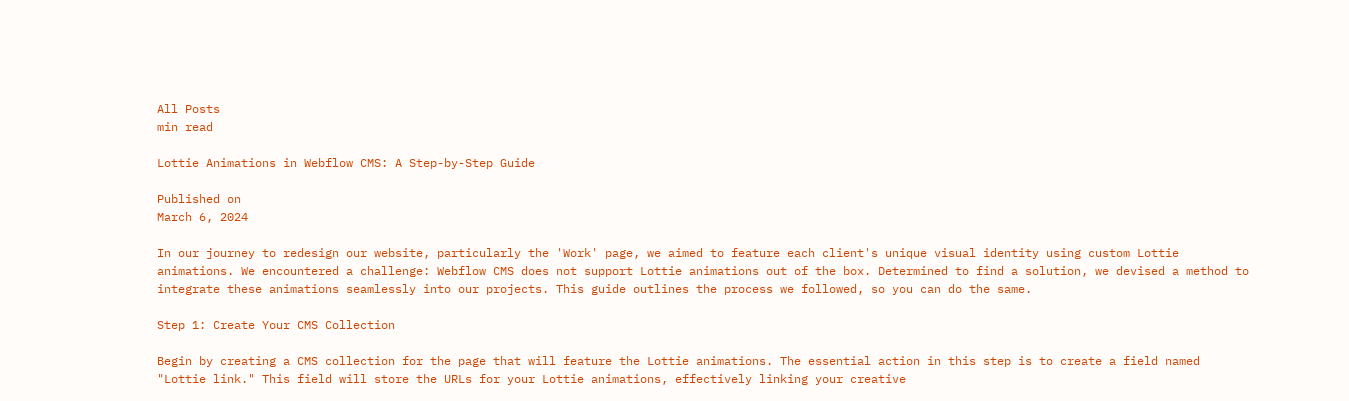All Posts
min read

Lottie Animations in Webflow CMS: A Step-by-Step Guide

Published on
March 6, 2024

In our journey to redesign our website, particularly the 'Work' page, we aimed to feature each client's unique visual identity using custom Lottie animations. We encountered a challenge: Webflow CMS does not support Lottie animations out of the box. Determined to find a solution, we devised a method to integrate these animations seamlessly into our projects. This guide outlines the process we followed, so you can do the same.

Step 1: Create Your CMS Collection

Begin by creating a CMS collection for the page that will feature the Lottie animations. The essential action in this step is to create a field named "Lottie link." This field will store the URLs for your Lottie animations, effectively linking your creative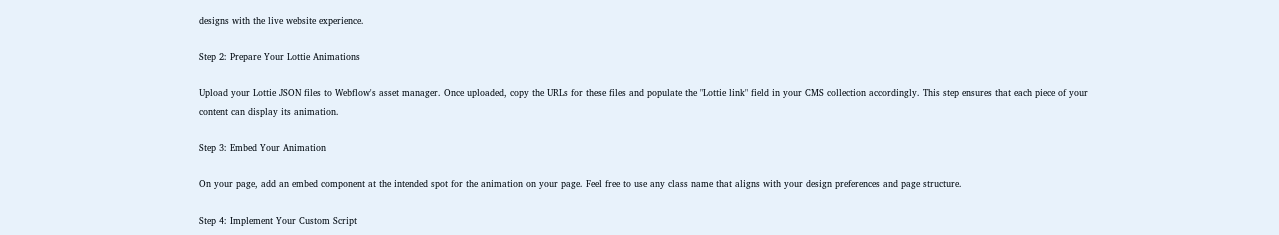designs with the live website experience.

Step 2: Prepare Your Lottie Animations

Upload your Lottie JSON files to Webflow's asset manager. Once uploaded, copy the URLs for these files and populate the "Lottie link" field in your CMS collection accordingly. This step ensures that each piece of your content can display its animation.

Step 3: Embed Your Animation

On your page, add an embed component at the intended spot for the animation on your page. Feel free to use any class name that aligns with your design preferences and page structure.

Step 4: Implement Your Custom Script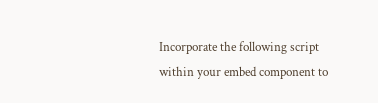Incorporate the following script within your embed component to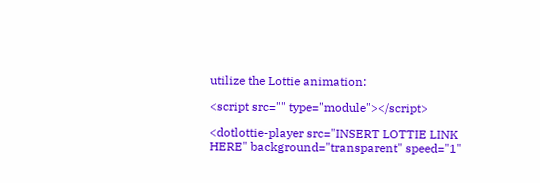utilize the Lottie animation:

<script src="" type="module"></script>

<dotlottie-player src="INSERT LOTTIE LINK HERE" background="transparent" speed="1"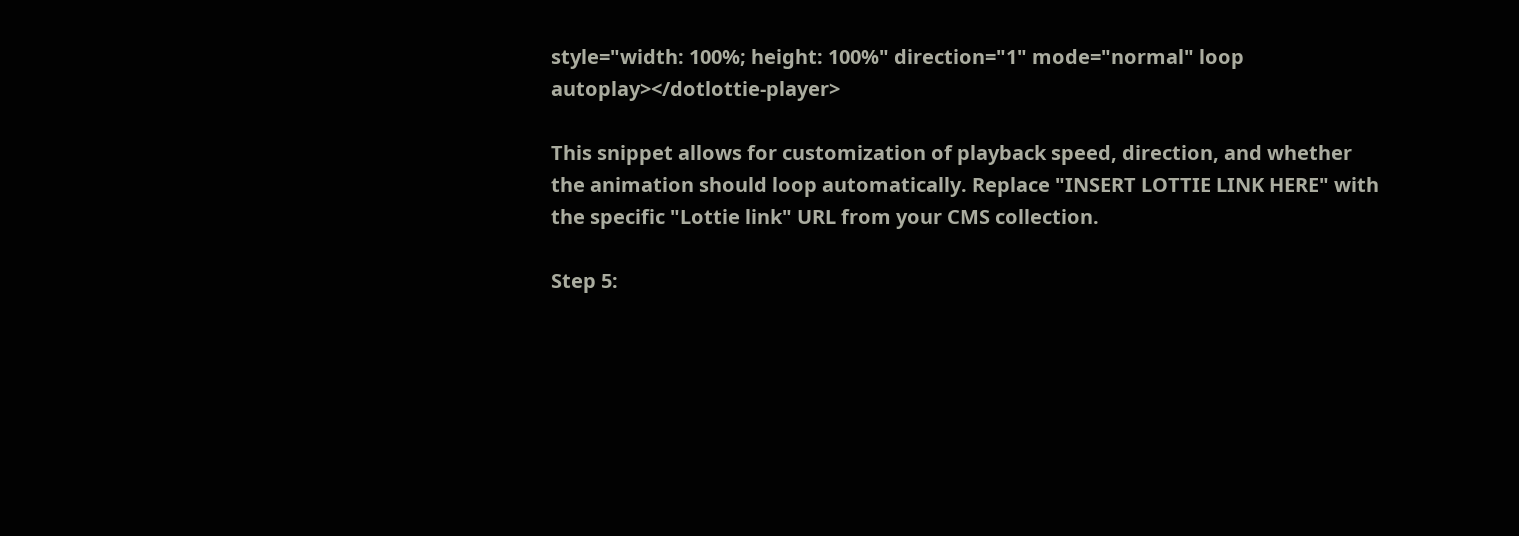style="width: 100%; height: 100%" direction="1" mode="normal" loop autoplay></dotlottie-player>

This snippet allows for customization of playback speed, direction, and whether the animation should loop automatically. Replace "INSERT LOTTIE LINK HERE" with the specific "Lottie link" URL from your CMS collection.

Step 5: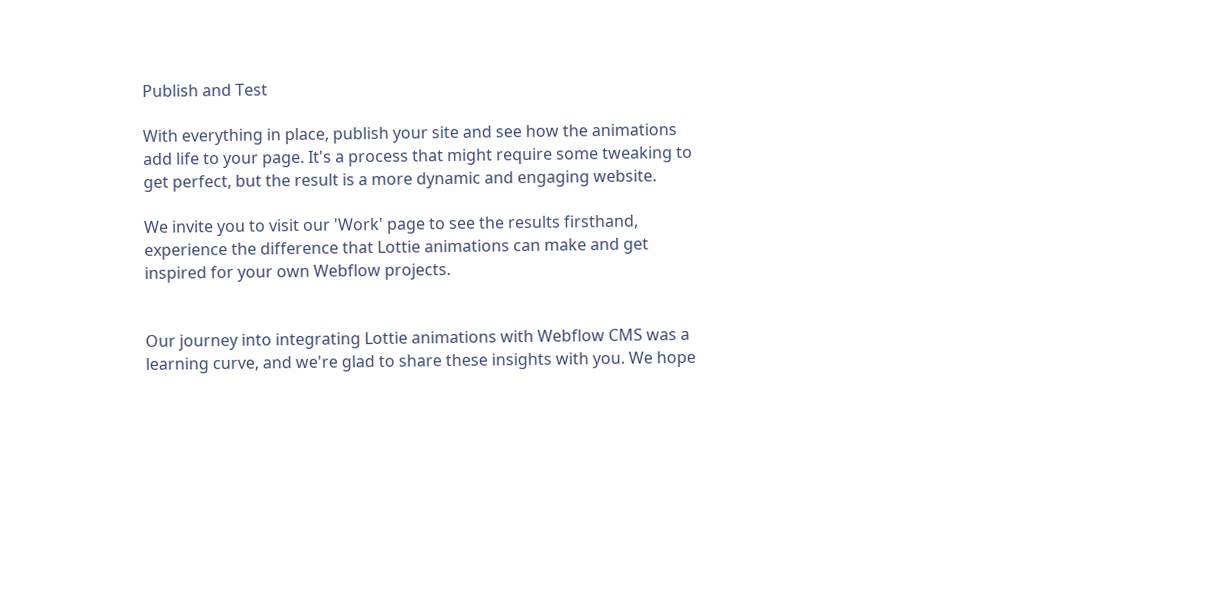Publish and Test

With everything in place, publish your site and see how the animations add life to your page. It's a process that might require some tweaking to get perfect, but the result is a more dynamic and engaging website.

We invite you to visit our 'Work' page to see the results firsthand, experience the difference that Lottie animations can make and get inspired for your own Webflow projects.


Our journey into integrating Lottie animations with Webflow CMS was a learning curve, and we're glad to share these insights with you. We hope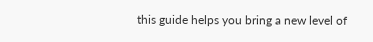this guide helps you bring a new level of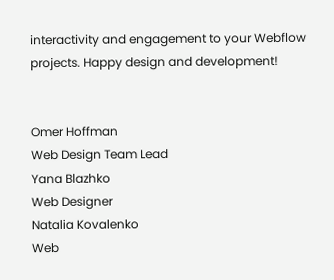interactivity and engagement to your Webflow projects. Happy design and development!


Omer Hoffman
Web Design Team Lead
Yana Blazhko
Web Designer
Natalia Kovalenko
Web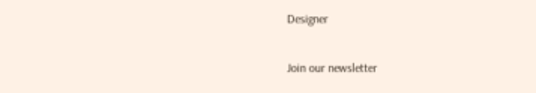Designer

Join our newsletter